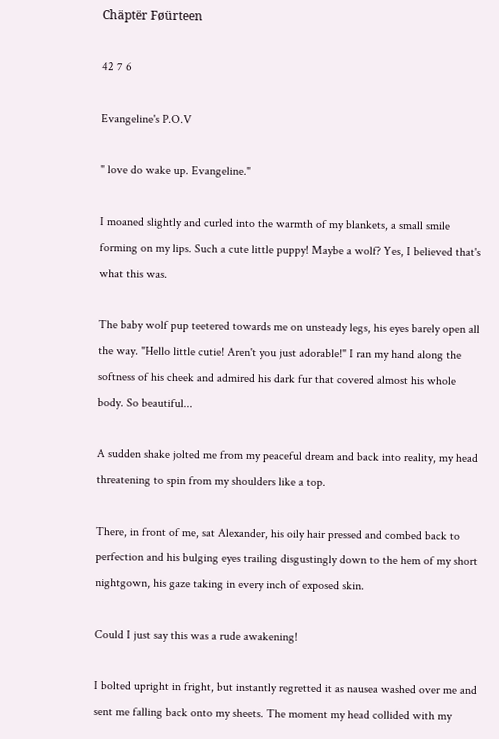Chäptër Føürteen

42 7 6

Evangeline's P.O.V

" love do wake up. Evangeline."

I moaned slightly and curled into the warmth of my blankets, a small smile forming on my lips. Such a cute little puppy! Maybe a wolf? Yes, I believed that's what this was.

The baby wolf pup teetered towards me on unsteady legs, his eyes barely open all the way. "Hello little cutie! Aren't you just adorable!" I ran my hand along the softness of his cheek and admired his dark fur that covered almost his whole body. So beautiful...

A sudden shake jolted me from my peaceful dream and back into reality, my head threatening to spin from my shoulders like a top.

There, in front of me, sat Alexander, his oily hair pressed and combed back to perfection and his bulging eyes trailing disgustingly down to the hem of my short nightgown, his gaze taking in every inch of exposed skin.

Could I just say this was a rude awakening!

I bolted upright in fright, but instantly regretted it as nausea washed over me and sent me falling back onto my sheets. The moment my head collided with my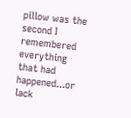pillow was the second I remembered everything that had happened...or lack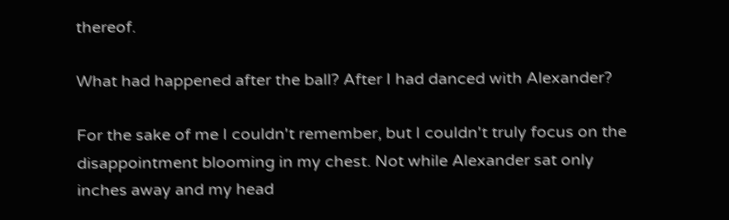thereof.

What had happened after the ball? After I had danced with Alexander?

For the sake of me I couldn't remember, but I couldn't truly focus on the disappointment blooming in my chest. Not while Alexander sat only inches away and my head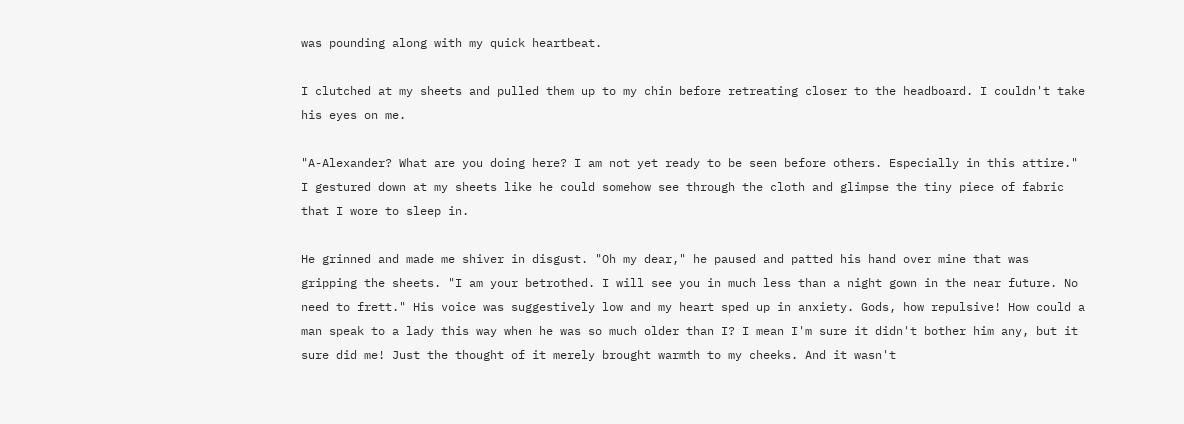was pounding along with my quick heartbeat.

I clutched at my sheets and pulled them up to my chin before retreating closer to the headboard. I couldn't take his eyes on me.

"A-Alexander? What are you doing here? I am not yet ready to be seen before others. Especially in this attire." I gestured down at my sheets like he could somehow see through the cloth and glimpse the tiny piece of fabric that I wore to sleep in.

He grinned and made me shiver in disgust. "Oh my dear," he paused and patted his hand over mine that was gripping the sheets. "I am your betrothed. I will see you in much less than a night gown in the near future. No need to frett." His voice was suggestively low and my heart sped up in anxiety. Gods, how repulsive! How could a man speak to a lady this way when he was so much older than I? I mean I'm sure it didn't bother him any, but it sure did me! Just the thought of it merely brought warmth to my cheeks. And it wasn't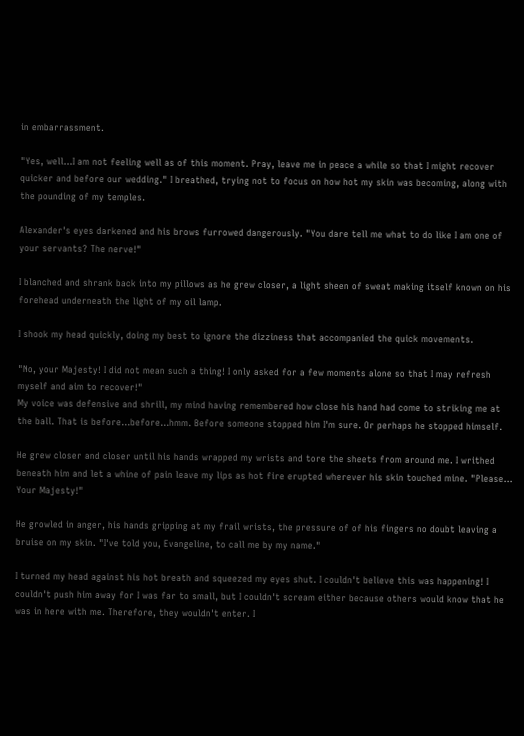in embarrassment.

"Yes, well...I am not feeling well as of this moment. Pray, leave me in peace a while so that I might recover quicker and before our wedding." I breathed, trying not to focus on how hot my skin was becoming, along with the pounding of my temples.

Alexander's eyes darkened and his brows furrowed dangerously. "You dare tell me what to do like I am one of your servants? The nerve!"

I blanched and shrank back into my pillows as he grew closer, a light sheen of sweat making itself known on his forehead underneath the light of my oil lamp.

I shook my head quickly, doing my best to ignore the dizziness that accompanied the quick movements.

"No, your Majesty! I did not mean such a thing! I only asked for a few moments alone so that I may refresh myself and aim to recover!"
My voice was defensive and shrill, my mind having remembered how close his hand had come to striking me at the ball. That is before...before...hmm. Before someone stopped him I'm sure. Or perhaps he stopped himself.

He grew closer and closer until his hands wrapped my wrists and tore the sheets from around me. I writhed beneath him and let a whine of pain leave my lips as hot fire erupted wherever his skin touched mine. "Please... Your Majesty!"

He growled in anger, his hands gripping at my frail wrists, the pressure of of his fingers no doubt leaving a bruise on my skin. "I've told you, Evangeline, to call me by my name."

I turned my head against his hot breath and squeezed my eyes shut. I couldn't believe this was happening! I couldn't push him away for I was far to small, but I couldn't scream either because others would know that he was in here with me. Therefore, they wouldn't enter. I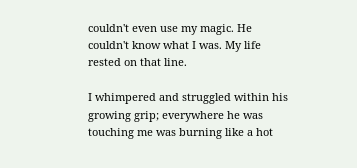couldn't even use my magic. He couldn't know what I was. My life rested on that line.

I whimpered and struggled within his growing grip; everywhere he was touching me was burning like a hot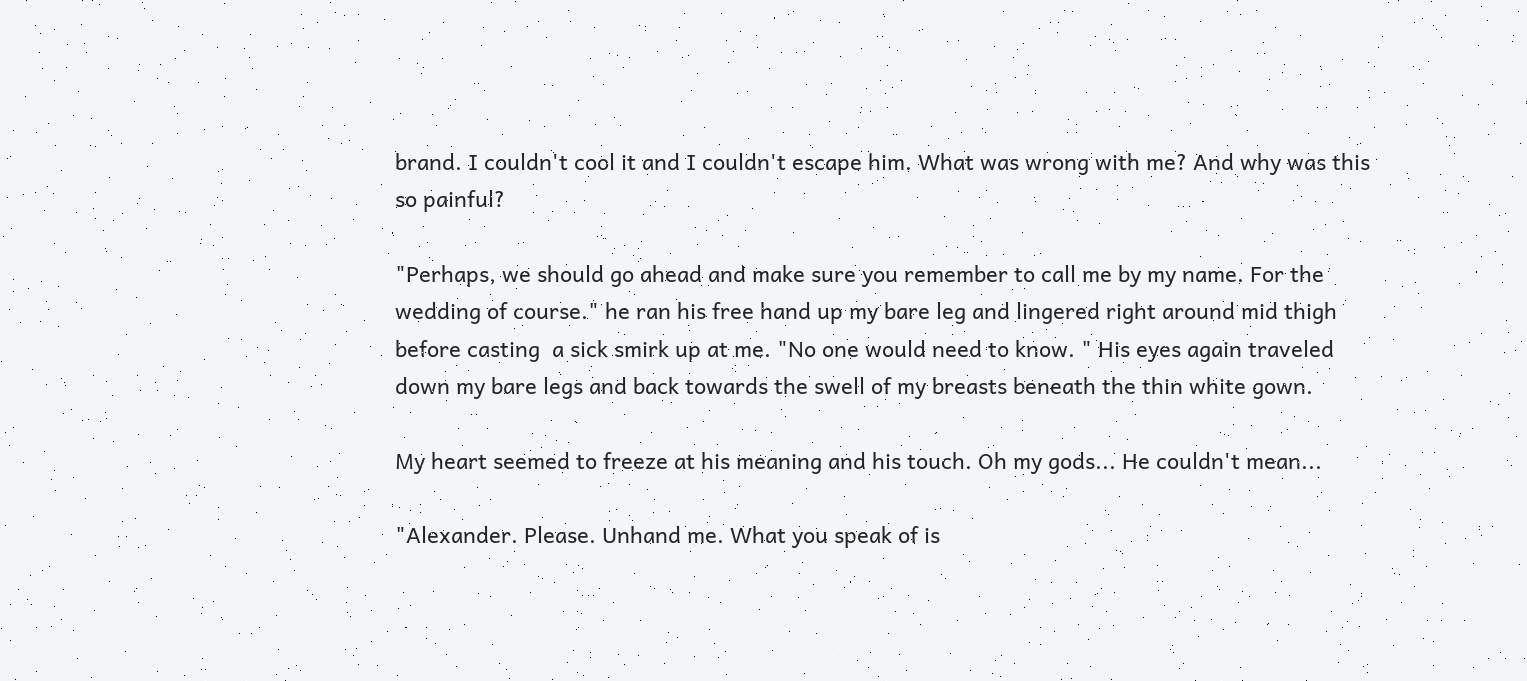brand. I couldn't cool it and I couldn't escape him. What was wrong with me? And why was this so painful?

"Perhaps, we should go ahead and make sure you remember to call me by my name. For the wedding of course." he ran his free hand up my bare leg and lingered right around mid thigh before casting  a sick smirk up at me. "No one would need to know. " His eyes again traveled down my bare legs and back towards the swell of my breasts beneath the thin white gown.

My heart seemed to freeze at his meaning and his touch. Oh my gods... He couldn't mean...

"Alexander. Please. Unhand me. What you speak of is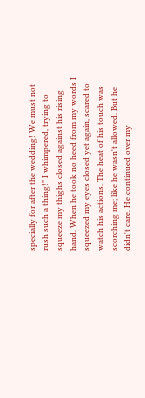specially for after the wedding! We must not rush such a thing!" I whimpered, trying to squeeze my thighs closed against his rising hand. When he took no heed from my words I squeezed my eyes closed yet again, scared to watch his actions. The heat of his touch was scorching me; like he wasn't allowed. But he didn't care. He continued over my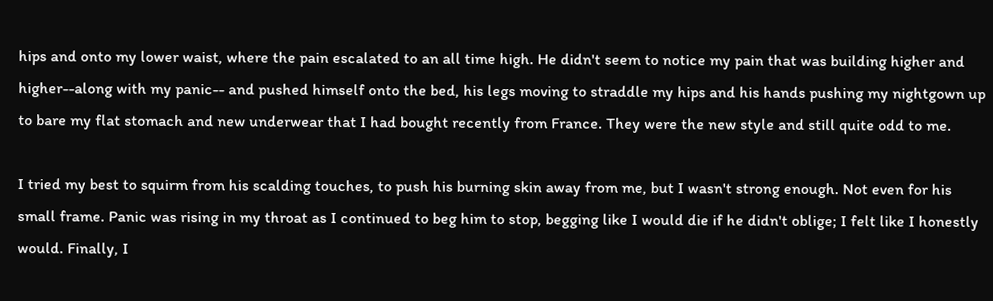hips and onto my lower waist, where the pain escalated to an all time high. He didn't seem to notice my pain that was building higher and higher--along with my panic-- and pushed himself onto the bed, his legs moving to straddle my hips and his hands pushing my nightgown up to bare my flat stomach and new underwear that I had bought recently from France. They were the new style and still quite odd to me.

I tried my best to squirm from his scalding touches, to push his burning skin away from me, but I wasn't strong enough. Not even for his small frame. Panic was rising in my throat as I continued to beg him to stop, begging like I would die if he didn't oblige; I felt like I honestly would. Finally, I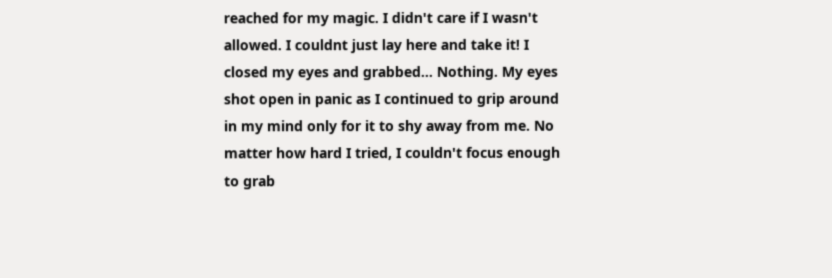reached for my magic. I didn't care if I wasn't allowed. I couldnt just lay here and take it! I closed my eyes and grabbed... Nothing. My eyes shot open in panic as I continued to grip around in my mind only for it to shy away from me. No matter how hard I tried, I couldn't focus enough to grab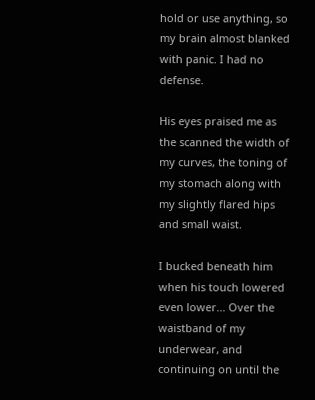hold or use anything, so my brain almost blanked with panic. I had no defense.

His eyes praised me as the scanned the width of my curves, the toning of my stomach along with my slightly flared hips and small waist.

I bucked beneath him when his touch lowered even lower... Over the waistband of my underwear, and continuing on until the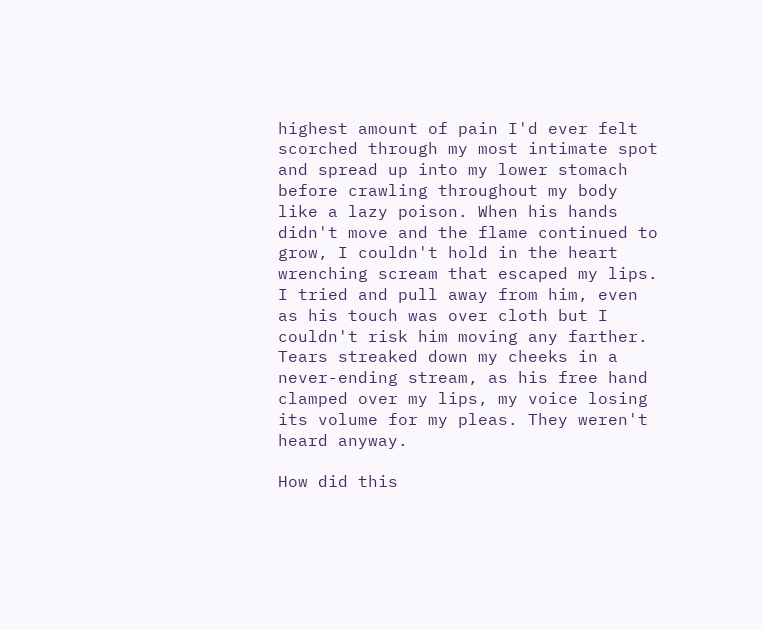highest amount of pain I'd ever felt scorched through my most intimate spot and spread up into my lower stomach before crawling throughout my body like a lazy poison. When his hands didn't move and the flame continued to grow, I couldn't hold in the heart wrenching scream that escaped my lips. I tried and pull away from him, even as his touch was over cloth but I couldn't risk him moving any farther. Tears streaked down my cheeks in a never-ending stream, as his free hand clamped over my lips, my voice losing its volume for my pleas. They weren't heard anyway.

How did this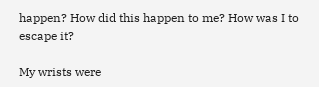happen? How did this happen to me? How was I to escape it?

My wrists were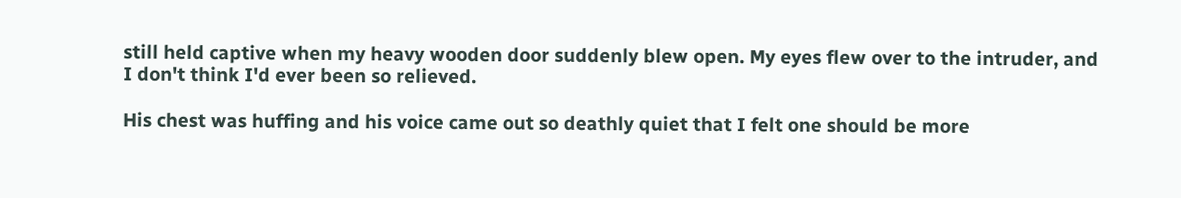still held captive when my heavy wooden door suddenly blew open. My eyes flew over to the intruder, and I don't think I'd ever been so relieved.

His chest was huffing and his voice came out so deathly quiet that I felt one should be more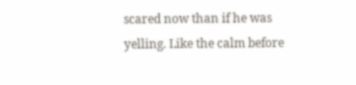scared now than if he was yelling. Like the calm before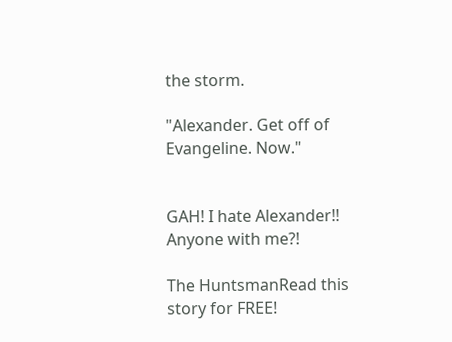the storm.

"Alexander. Get off of Evangeline. Now."


GAH! I hate Alexander!! Anyone with me?!

The HuntsmanRead this story for FREE!